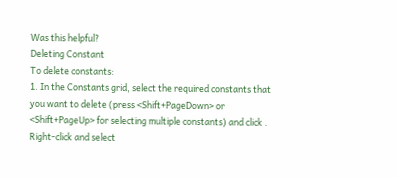Was this helpful?
Deleting Constant
To delete constants:
1. In the Constants grid, select the required constants that you want to delete (press <Shift+PageDown> or <Shift+PageUp> for selecting multiple constants) and click .
Right-click and select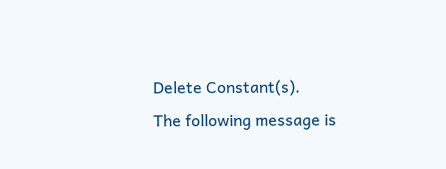Delete Constant(s).
The following message is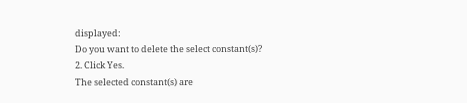displayed:
Do you want to delete the select constant(s)?
2. Click Yes.
The selected constant(s) are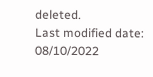deleted.
Last modified date: 08/10/2022